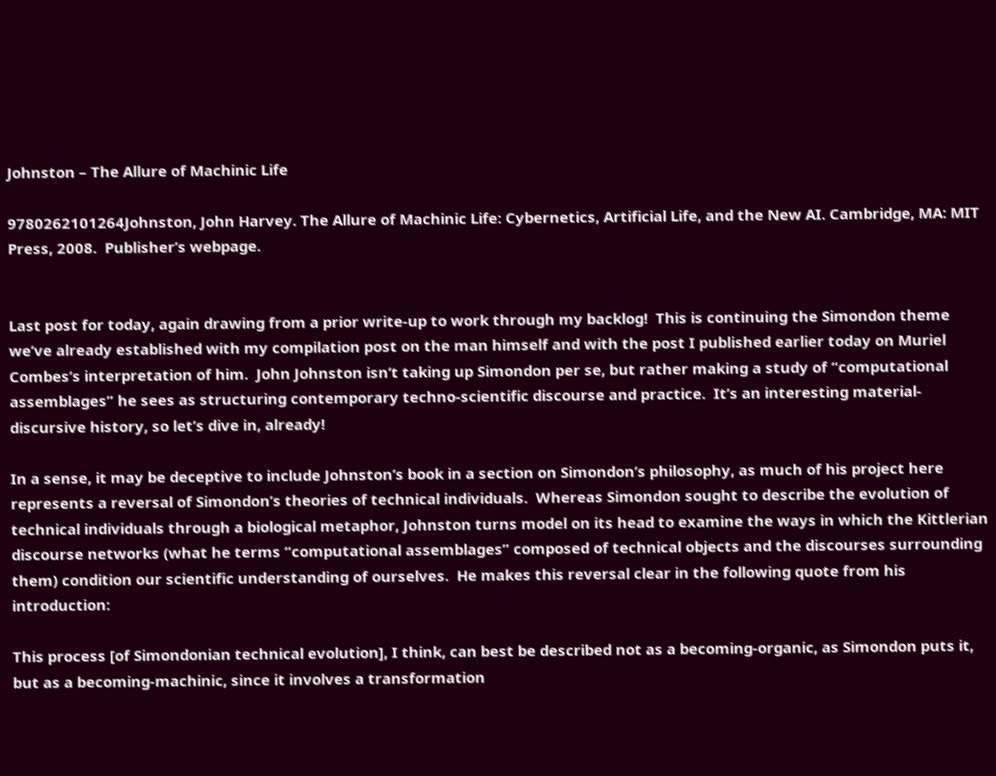Johnston – The Allure of Machinic Life

9780262101264Johnston, John Harvey. The Allure of Machinic Life: Cybernetics, Artificial Life, and the New AI. Cambridge, MA: MIT Press, 2008.  Publisher’s webpage.


Last post for today, again drawing from a prior write-up to work through my backlog!  This is continuing the Simondon theme we’ve already established with my compilation post on the man himself and with the post I published earlier today on Muriel Combes’s interpretation of him.  John Johnston isn’t taking up Simondon per se, but rather making a study of “computational assemblages” he sees as structuring contemporary techno-scientific discourse and practice.  It’s an interesting material-discursive history, so let’s dive in, already!

In a sense, it may be deceptive to include Johnston’s book in a section on Simondon’s philosophy, as much of his project here represents a reversal of Simondon’s theories of technical individuals.  Whereas Simondon sought to describe the evolution of technical individuals through a biological metaphor, Johnston turns model on its head to examine the ways in which the Kittlerian discourse networks (what he terms “computational assemblages” composed of technical objects and the discourses surrounding them) condition our scientific understanding of ourselves.  He makes this reversal clear in the following quote from his introduction:

This process [of Simondonian technical evolution], I think, can best be described not as a becoming-organic, as Simondon puts it, but as a becoming-machinic, since it involves a transformation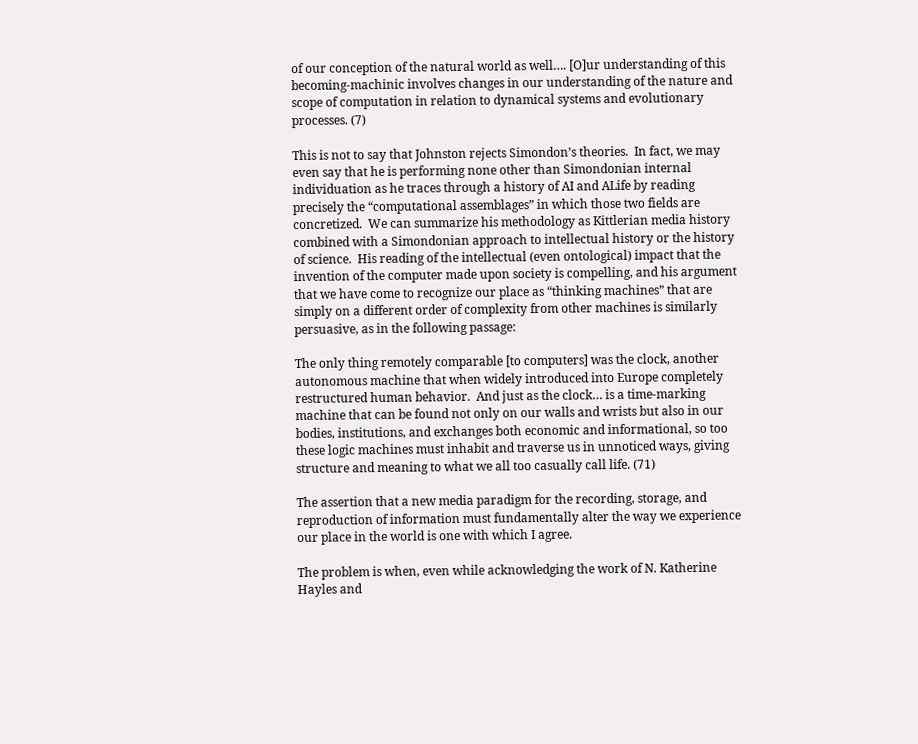of our conception of the natural world as well…. [O]ur understanding of this becoming-machinic involves changes in our understanding of the nature and scope of computation in relation to dynamical systems and evolutionary processes. (7)

This is not to say that Johnston rejects Simondon’s theories.  In fact, we may even say that he is performing none other than Simondonian internal individuation as he traces through a history of AI and ALife by reading precisely the “computational assemblages” in which those two fields are concretized.  We can summarize his methodology as Kittlerian media history combined with a Simondonian approach to intellectual history or the history of science.  His reading of the intellectual (even ontological) impact that the invention of the computer made upon society is compelling, and his argument that we have come to recognize our place as “thinking machines” that are simply on a different order of complexity from other machines is similarly persuasive, as in the following passage:

The only thing remotely comparable [to computers] was the clock, another autonomous machine that when widely introduced into Europe completely restructured human behavior.  And just as the clock… is a time-marking machine that can be found not only on our walls and wrists but also in our bodies, institutions, and exchanges both economic and informational, so too these logic machines must inhabit and traverse us in unnoticed ways, giving structure and meaning to what we all too casually call life. (71)

The assertion that a new media paradigm for the recording, storage, and reproduction of information must fundamentally alter the way we experience our place in the world is one with which I agree.

The problem is when, even while acknowledging the work of N. Katherine Hayles and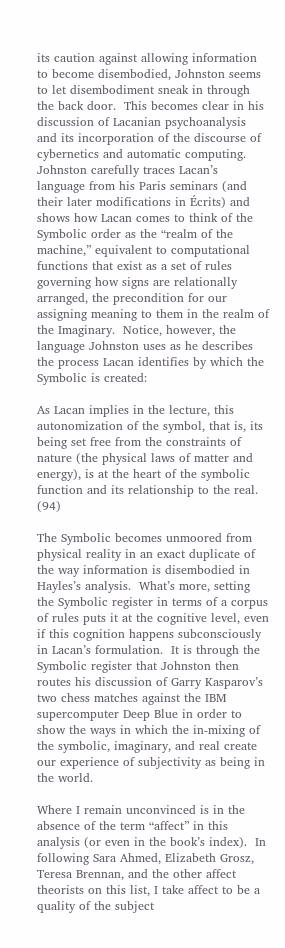its caution against allowing information to become disembodied, Johnston seems to let disembodiment sneak in through the back door.  This becomes clear in his discussion of Lacanian psychoanalysis and its incorporation of the discourse of cybernetics and automatic computing.  Johnston carefully traces Lacan’s language from his Paris seminars (and their later modifications in Écrits) and shows how Lacan comes to think of the Symbolic order as the “realm of the machine,” equivalent to computational functions that exist as a set of rules governing how signs are relationally arranged, the precondition for our assigning meaning to them in the realm of the Imaginary.  Notice, however, the language Johnston uses as he describes the process Lacan identifies by which the Symbolic is created:

As Lacan implies in the lecture, this autonomization of the symbol, that is, its being set free from the constraints of nature (the physical laws of matter and energy), is at the heart of the symbolic function and its relationship to the real. (94)

The Symbolic becomes unmoored from physical reality in an exact duplicate of the way information is disembodied in Hayles’s analysis.  What’s more, setting the Symbolic register in terms of a corpus of rules puts it at the cognitive level, even if this cognition happens subconsciously in Lacan’s formulation.  It is through the Symbolic register that Johnston then routes his discussion of Garry Kasparov’s two chess matches against the IBM supercomputer Deep Blue in order to show the ways in which the in-mixing of the symbolic, imaginary, and real create our experience of subjectivity as being in the world.

Where I remain unconvinced is in the absence of the term “affect” in this analysis (or even in the book’s index).  In following Sara Ahmed, Elizabeth Grosz, Teresa Brennan, and the other affect theorists on this list, I take affect to be a quality of the subject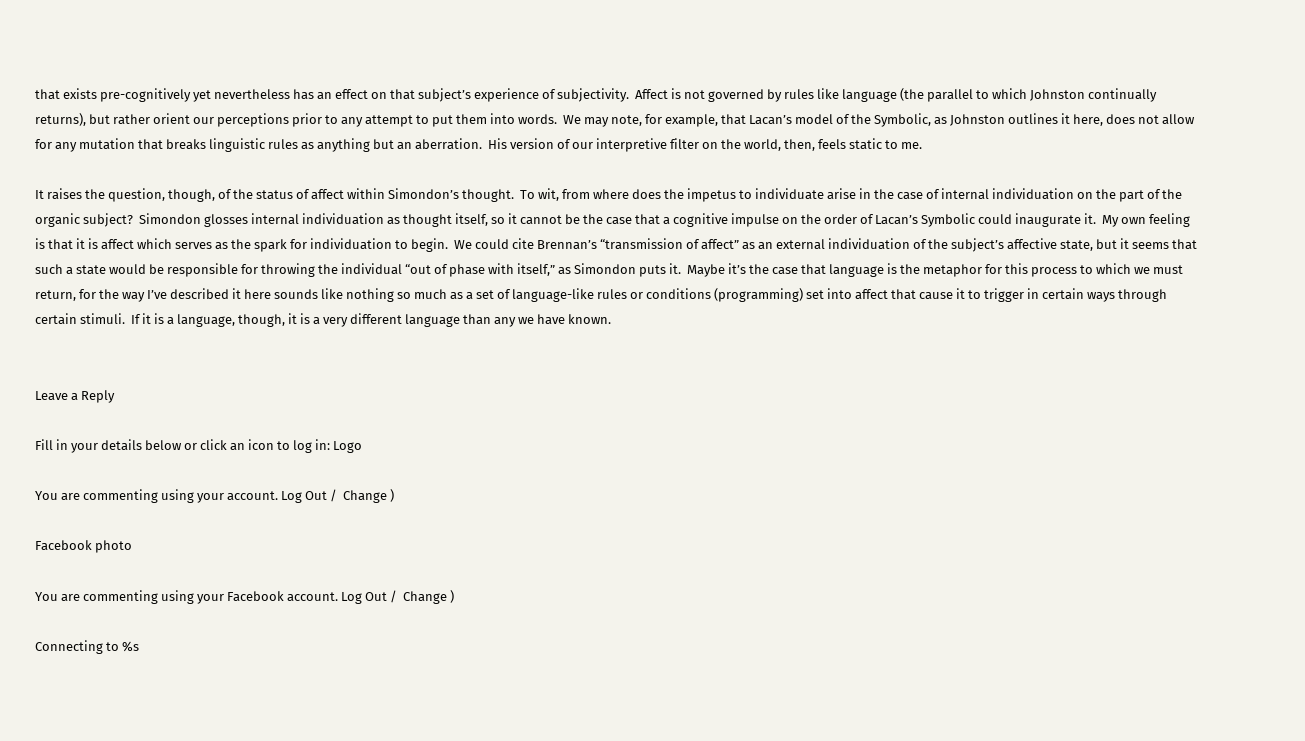that exists pre-cognitively yet nevertheless has an effect on that subject’s experience of subjectivity.  Affect is not governed by rules like language (the parallel to which Johnston continually returns), but rather orient our perceptions prior to any attempt to put them into words.  We may note, for example, that Lacan’s model of the Symbolic, as Johnston outlines it here, does not allow for any mutation that breaks linguistic rules as anything but an aberration.  His version of our interpretive filter on the world, then, feels static to me.

It raises the question, though, of the status of affect within Simondon’s thought.  To wit, from where does the impetus to individuate arise in the case of internal individuation on the part of the organic subject?  Simondon glosses internal individuation as thought itself, so it cannot be the case that a cognitive impulse on the order of Lacan’s Symbolic could inaugurate it.  My own feeling is that it is affect which serves as the spark for individuation to begin.  We could cite Brennan’s “transmission of affect” as an external individuation of the subject’s affective state, but it seems that such a state would be responsible for throwing the individual “out of phase with itself,” as Simondon puts it.  Maybe it’s the case that language is the metaphor for this process to which we must return, for the way I’ve described it here sounds like nothing so much as a set of language-like rules or conditions (programming) set into affect that cause it to trigger in certain ways through certain stimuli.  If it is a language, though, it is a very different language than any we have known.


Leave a Reply

Fill in your details below or click an icon to log in: Logo

You are commenting using your account. Log Out /  Change )

Facebook photo

You are commenting using your Facebook account. Log Out /  Change )

Connecting to %s